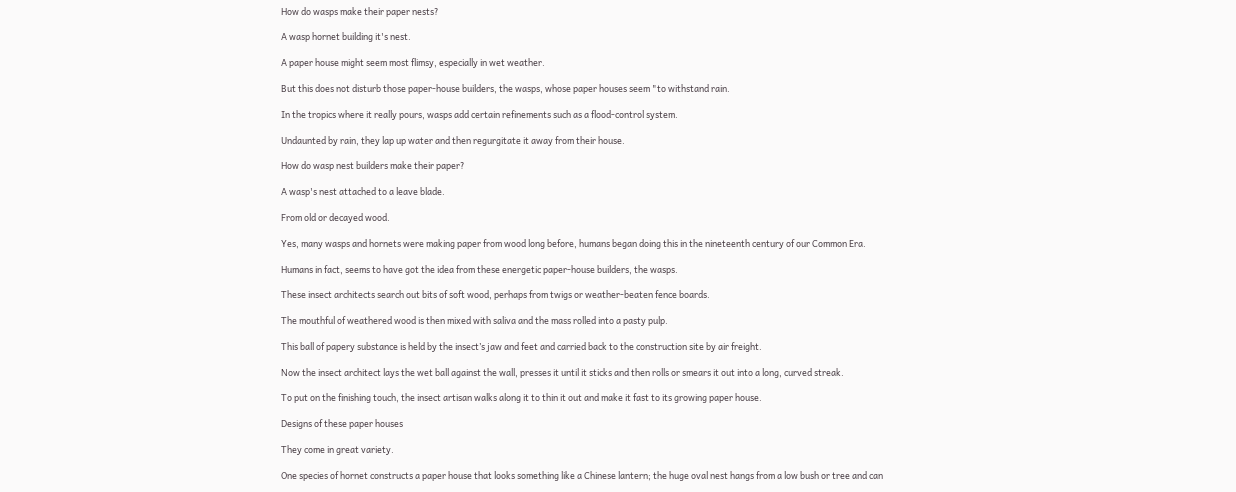How do wasps make their paper nests?

A wasp hornet building it's nest.

A paper house might seem most flimsy, especially in wet weather.

But this does not disturb those paper-house builders, the wasps, whose paper houses seem "to withstand rain.

In the tropics where it really pours, wasps add certain refinements such as a flood-control system.

Undaunted by rain, they lap up water and then regurgitate it away from their house.

How do wasp nest builders make their paper?

A wasp's nest attached to a leave blade.

From old or decayed wood.

Yes, many wasps and hornets were making paper from wood long before, humans began doing this in the nineteenth century of our Common Era.

Humans in fact, seems to have got the idea from these energetic paper-house builders, the wasps.

These insect architects search out bits of soft wood, perhaps from twigs or weather-beaten fence boards.

The mouthful of weathered wood is then mixed with saliva and the mass rolled into a pasty pulp.

This ball of papery substance is held by the insect’s jaw and feet and carried back to the construction site by air freight.

Now the insect architect lays the wet ball against the wall, presses it until it sticks and then rolls or smears it out into a long, curved streak.

To put on the finishing touch, the insect artisan walks along it to thin it out and make it fast to its growing paper house.

Designs of these paper houses

They come in great variety.

One species of hornet constructs a paper house that looks something like a Chinese lantern; the huge oval nest hangs from a low bush or tree and can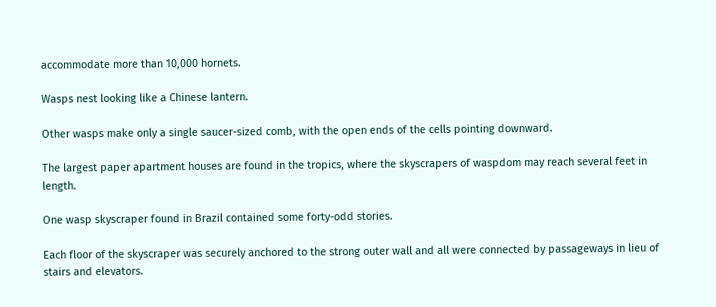accommodate more than 10,000 hornets.

Wasps nest looking like a Chinese lantern.

Other wasps make only a single saucer-sized comb, with the open ends of the cells pointing downward.

The largest paper apartment houses are found in the tropics, where the skyscrapers of waspdom may reach several feet in length.

One wasp skyscraper found in Brazil contained some forty-odd stories.

Each floor of the skyscraper was securely anchored to the strong outer wall and all were connected by passageways in lieu of stairs and elevators.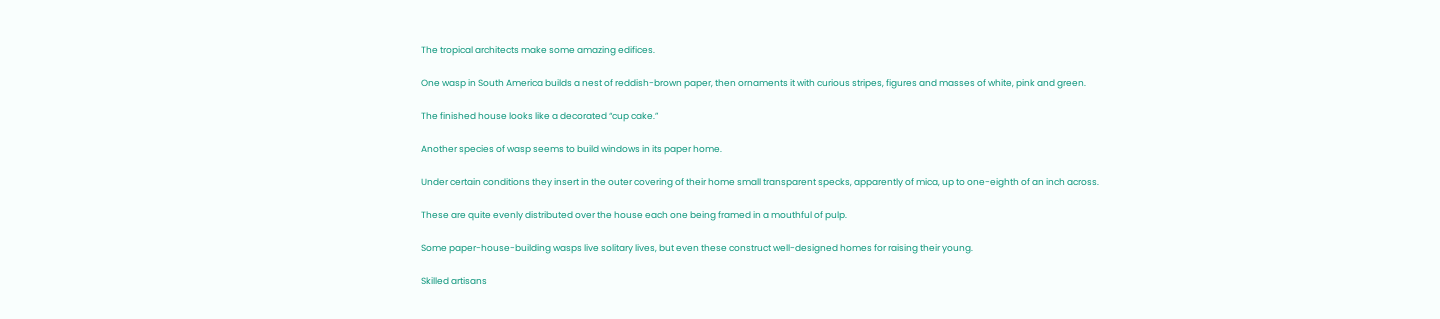The tropical architects make some amazing edifices.

One wasp in South America builds a nest of reddish-brown paper, then ornaments it with curious stripes, figures and masses of white, pink and green.

The finished house looks like a decorated “cup cake.”

Another species of wasp seems to build windows in its paper home.

Under certain conditions they insert in the outer covering of their home small transparent specks, apparently of mica, up to one-eighth of an inch across.

These are quite evenly distributed over the house each one being framed in a mouthful of pulp.

Some paper-house-building wasps live solitary lives, but even these construct well-designed homes for raising their young.

Skilled artisans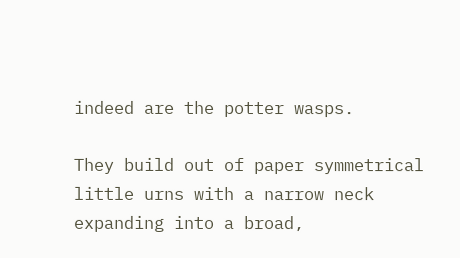indeed are the potter wasps.

They build out of paper symmetrical little urns with a narrow neck expanding into a broad,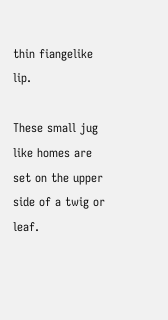thin fiangelike lip.

These small jug like homes are set on the upper side of a twig or leaf.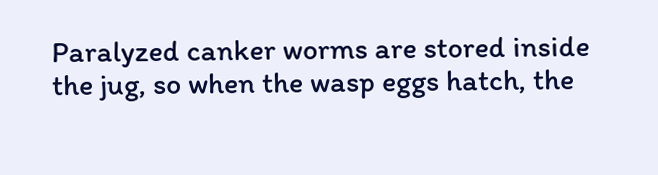Paralyzed canker worms are stored inside the jug, so when the wasp eggs hatch, the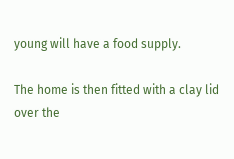young will have a food supply.

The home is then fitted with a clay lid over the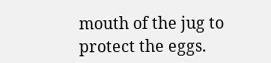mouth of the jug to protect the eggs.